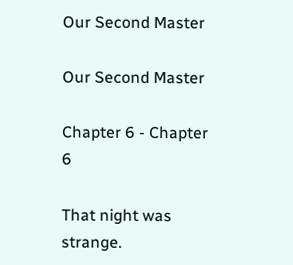Our Second Master

Our Second Master

Chapter 6 - Chapter 6

That night was strange.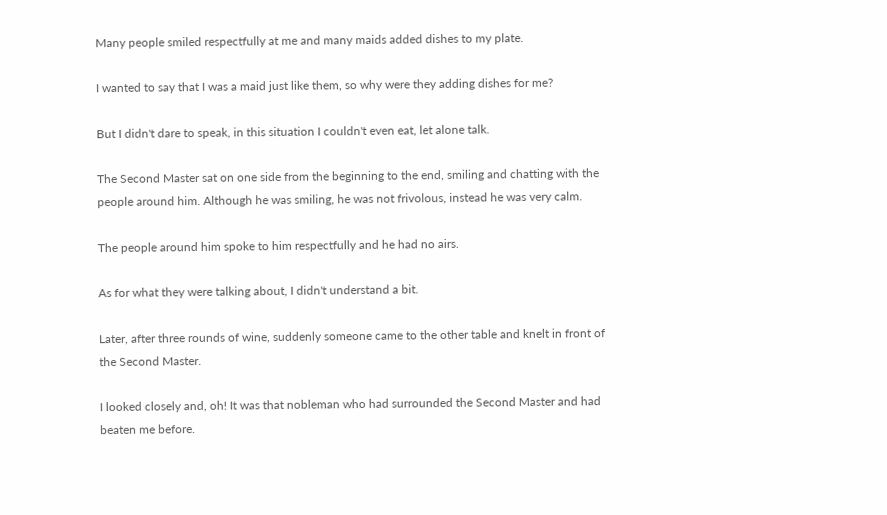Many people smiled respectfully at me and many maids added dishes to my plate.

I wanted to say that I was a maid just like them, so why were they adding dishes for me?

But I didn't dare to speak, in this situation I couldn't even eat, let alone talk.

The Second Master sat on one side from the beginning to the end, smiling and chatting with the people around him. Although he was smiling, he was not frivolous, instead he was very calm.

The people around him spoke to him respectfully and he had no airs.

As for what they were talking about, I didn't understand a bit.

Later, after three rounds of wine, suddenly someone came to the other table and knelt in front of the Second Master.

I looked closely and, oh! It was that nobleman who had surrounded the Second Master and had beaten me before.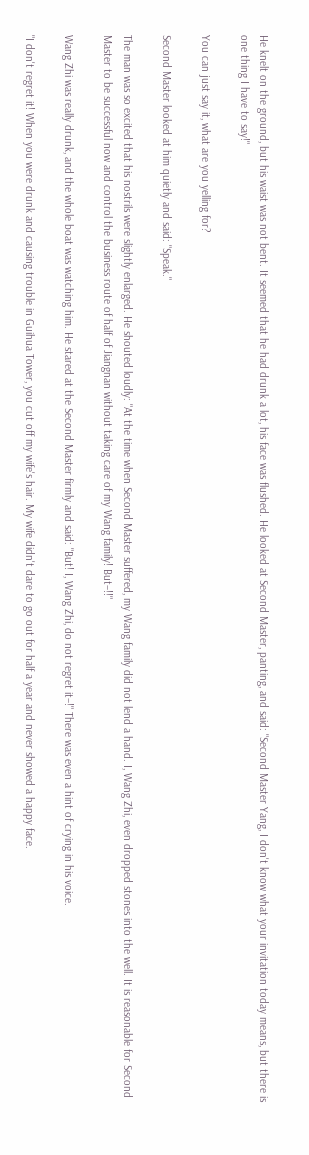He knelt on the ground, but his waist was not bent. It seemed that he had drunk a lot, his face was flushed. He looked at Second Master, panting, and said: "Second Master Yang, I don't know what your invitation today means, but there is one thing I have to say!"

You can just say it, what are you yelling for?

Second Master looked at him quietly and said: "Speak."

The man was so excited that his nostrils were slightly enlarged. He shouted loudly: "At the time when Second Master suffered, my Wang family did not lend a hand. I, Wang Zhi, even dropped stones into the well. It is reasonable for Second Master to be successful now and control the business route of half of Jiangnan without taking care of my Wang family! But–!!"

Wang Zhi was really drunk, and the whole boat was watching him. He stared at the Second Master firmly and said: "But! I, Wang Zhi, do not regret it–!" There was even a hint of crying in his voice.

"I don't regret it! When you were drunk and causing trouble in Guihua Tower, you cut off my wife's hair. My wife didn't dare to go out for half a year and never showed a happy face.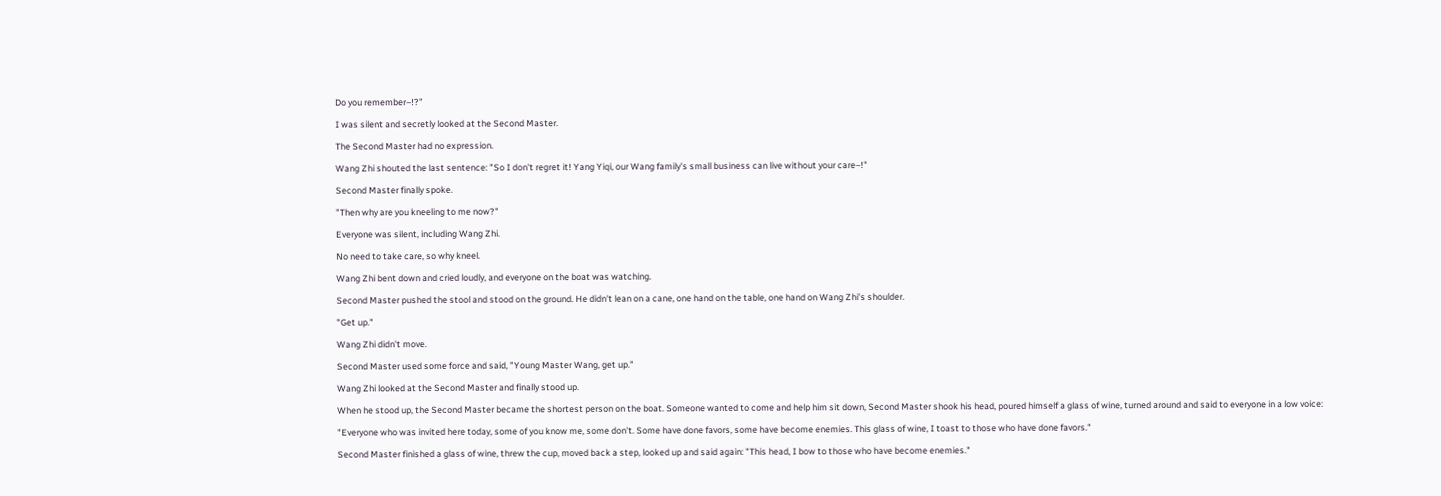Do you remember–!?”

I was silent and secretly looked at the Second Master.

The Second Master had no expression.

Wang Zhi shouted the last sentence: "So I don't regret it! Yang Yiqi, our Wang family's small business can live without your care–!"

Second Master finally spoke.

"Then why are you kneeling to me now?"

Everyone was silent, including Wang Zhi.

No need to take care, so why kneel.

Wang Zhi bent down and cried loudly, and everyone on the boat was watching.

Second Master pushed the stool and stood on the ground. He didn't lean on a cane, one hand on the table, one hand on Wang Zhi's shoulder.

"Get up."

Wang Zhi didn't move.

Second Master used some force and said, "Young Master Wang, get up."

Wang Zhi looked at the Second Master and finally stood up.

When he stood up, the Second Master became the shortest person on the boat. Someone wanted to come and help him sit down, Second Master shook his head, poured himself a glass of wine, turned around and said to everyone in a low voice:

"Everyone who was invited here today, some of you know me, some don't. Some have done favors, some have become enemies. This glass of wine, I toast to those who have done favors."

Second Master finished a glass of wine, threw the cup, moved back a step, looked up and said again: "This head, I bow to those who have become enemies."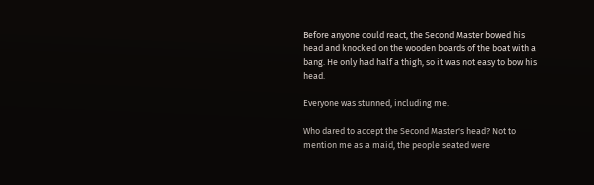Before anyone could react, the Second Master bowed his head and knocked on the wooden boards of the boat with a bang. He only had half a thigh, so it was not easy to bow his head.

Everyone was stunned, including me.

Who dared to accept the Second Master's head? Not to mention me as a maid, the people seated were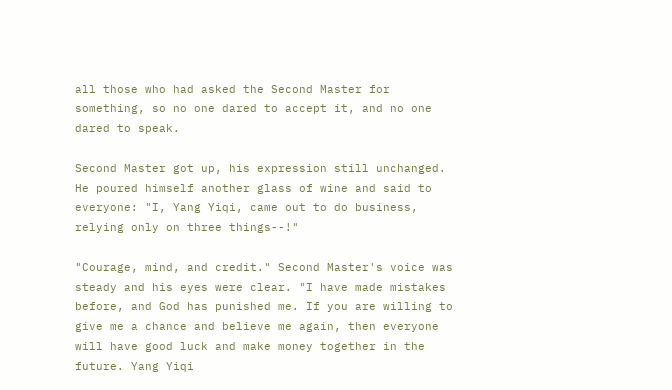all those who had asked the Second Master for something, so no one dared to accept it, and no one dared to speak.

Second Master got up, his expression still unchanged. He poured himself another glass of wine and said to everyone: "I, Yang Yiqi, came out to do business, relying only on three things--!"

"Courage, mind, and credit." Second Master's voice was steady and his eyes were clear. "I have made mistakes before, and God has punished me. If you are willing to give me a chance and believe me again, then everyone will have good luck and make money together in the future. Yang Yiqi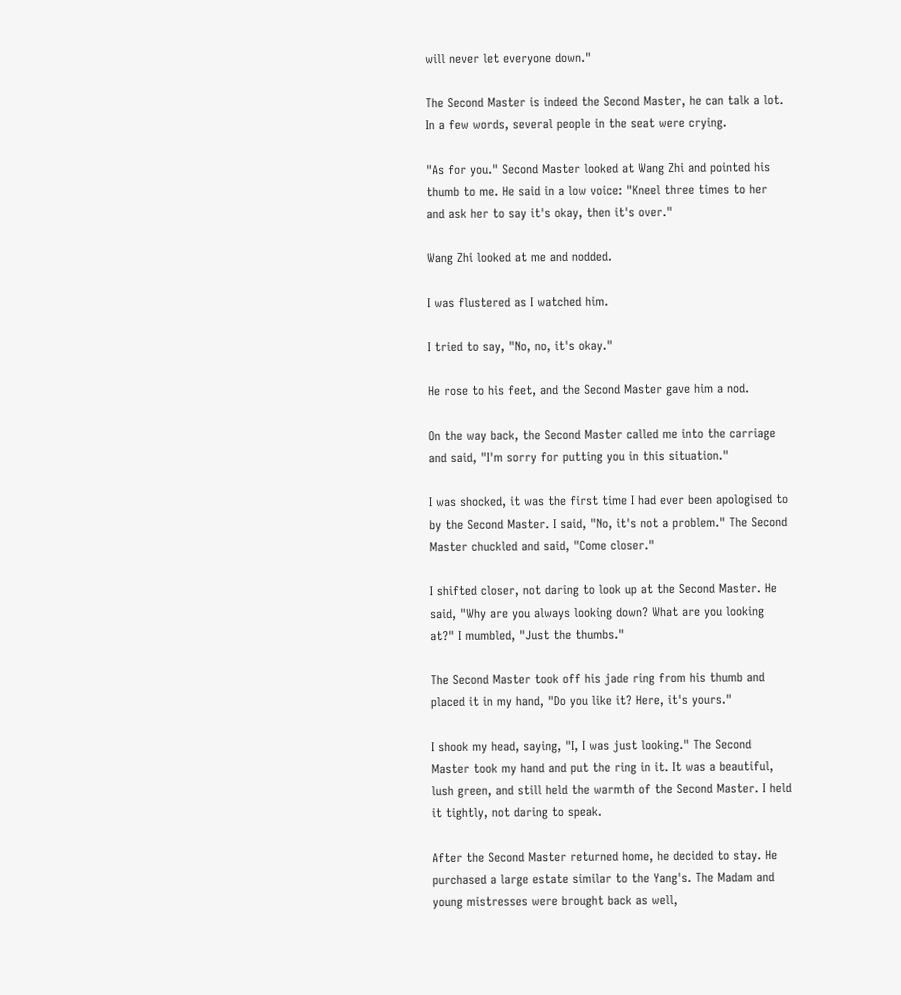will never let everyone down."

The Second Master is indeed the Second Master, he can talk a lot. In a few words, several people in the seat were crying.

"As for you." Second Master looked at Wang Zhi and pointed his thumb to me. He said in a low voice: "Kneel three times to her and ask her to say it's okay, then it's over."

Wang Zhi looked at me and nodded.

I was flustered as I watched him.

I tried to say, "No, no, it's okay."

He rose to his feet, and the Second Master gave him a nod.

On the way back, the Second Master called me into the carriage and said, "I'm sorry for putting you in this situation."

I was shocked, it was the first time I had ever been apologised to by the Second Master. I said, "No, it's not a problem." The Second Master chuckled and said, "Come closer."

I shifted closer, not daring to look up at the Second Master. He said, "Why are you always looking down? What are you looking at?" I mumbled, "Just the thumbs."

The Second Master took off his jade ring from his thumb and placed it in my hand, "Do you like it? Here, it's yours."

I shook my head, saying, "I, I was just looking." The Second Master took my hand and put the ring in it. It was a beautiful, lush green, and still held the warmth of the Second Master. I held it tightly, not daring to speak.

After the Second Master returned home, he decided to stay. He purchased a large estate similar to the Yang's. The Madam and young mistresses were brought back as well,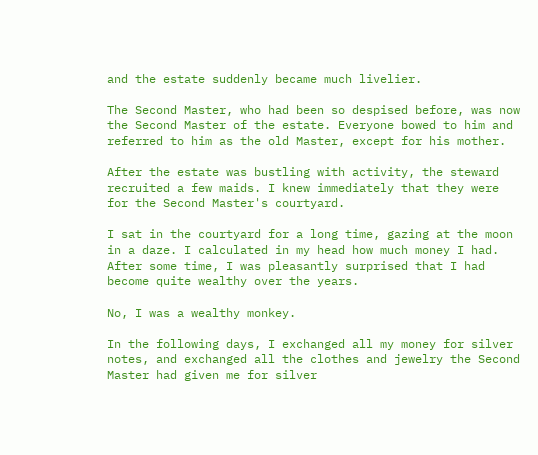and the estate suddenly became much livelier.

The Second Master, who had been so despised before, was now the Second Master of the estate. Everyone bowed to him and referred to him as the old Master, except for his mother.

After the estate was bustling with activity, the steward recruited a few maids. I knew immediately that they were for the Second Master's courtyard.

I sat in the courtyard for a long time, gazing at the moon in a daze. I calculated in my head how much money I had. After some time, I was pleasantly surprised that I had become quite wealthy over the years.

No, I was a wealthy monkey.

In the following days, I exchanged all my money for silver notes, and exchanged all the clothes and jewelry the Second Master had given me for silver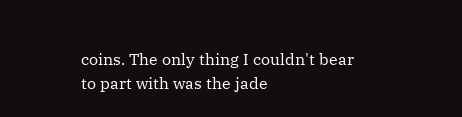coins. The only thing I couldn't bear to part with was the jade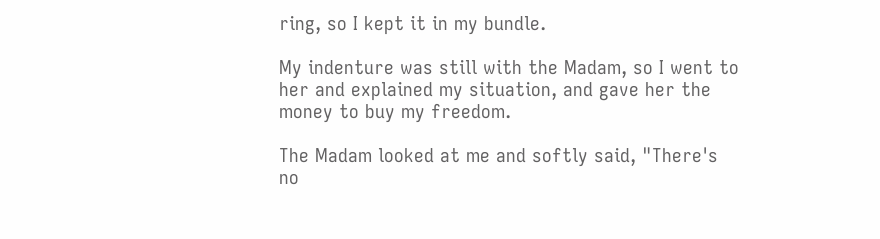ring, so I kept it in my bundle.

My indenture was still with the Madam, so I went to her and explained my situation, and gave her the money to buy my freedom.

The Madam looked at me and softly said, "There's no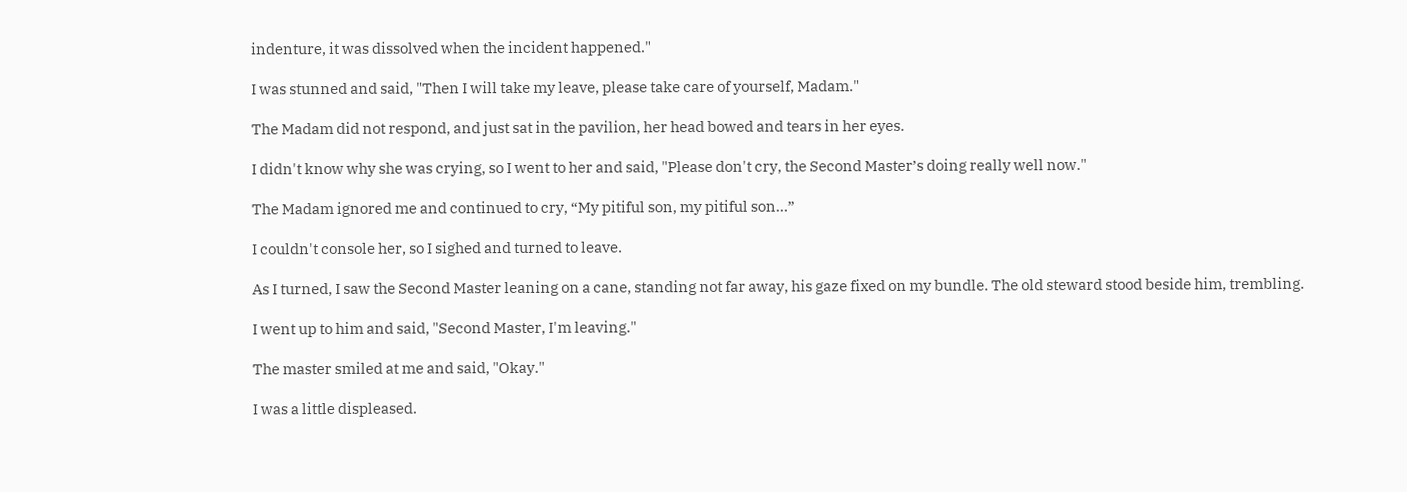indenture, it was dissolved when the incident happened."

I was stunned and said, "Then I will take my leave, please take care of yourself, Madam."

The Madam did not respond, and just sat in the pavilion, her head bowed and tears in her eyes.

I didn't know why she was crying, so I went to her and said, "Please don't cry, the Second Master’s doing really well now."

The Madam ignored me and continued to cry, “My pitiful son, my pitiful son…”

I couldn't console her, so I sighed and turned to leave.

As I turned, I saw the Second Master leaning on a cane, standing not far away, his gaze fixed on my bundle. The old steward stood beside him, trembling.

I went up to him and said, "Second Master, I'm leaving."

The master smiled at me and said, "Okay."

I was a little displeased.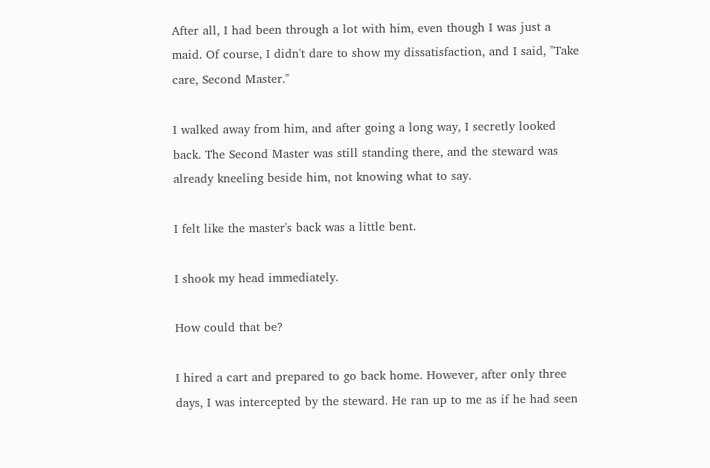After all, I had been through a lot with him, even though I was just a maid. Of course, I didn't dare to show my dissatisfaction, and I said, "Take care, Second Master."

I walked away from him, and after going a long way, I secretly looked back. The Second Master was still standing there, and the steward was already kneeling beside him, not knowing what to say.

I felt like the master's back was a little bent.

I shook my head immediately.

How could that be?

I hired a cart and prepared to go back home. However, after only three days, I was intercepted by the steward. He ran up to me as if he had seen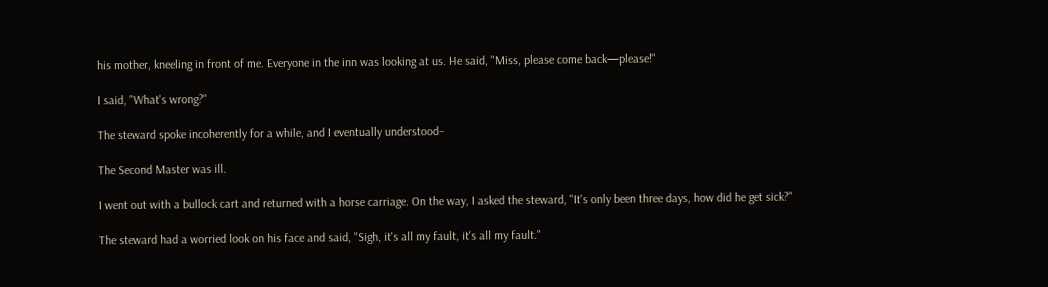his mother, kneeling in front of me. Everyone in the inn was looking at us. He said, "Miss, please come back—please!"

I said, "What's wrong?"

The steward spoke incoherently for a while, and I eventually understood–

The Second Master was ill.

I went out with a bullock cart and returned with a horse carriage. On the way, I asked the steward, "It's only been three days, how did he get sick?"

The steward had a worried look on his face and said, "Sigh, it's all my fault, it's all my fault."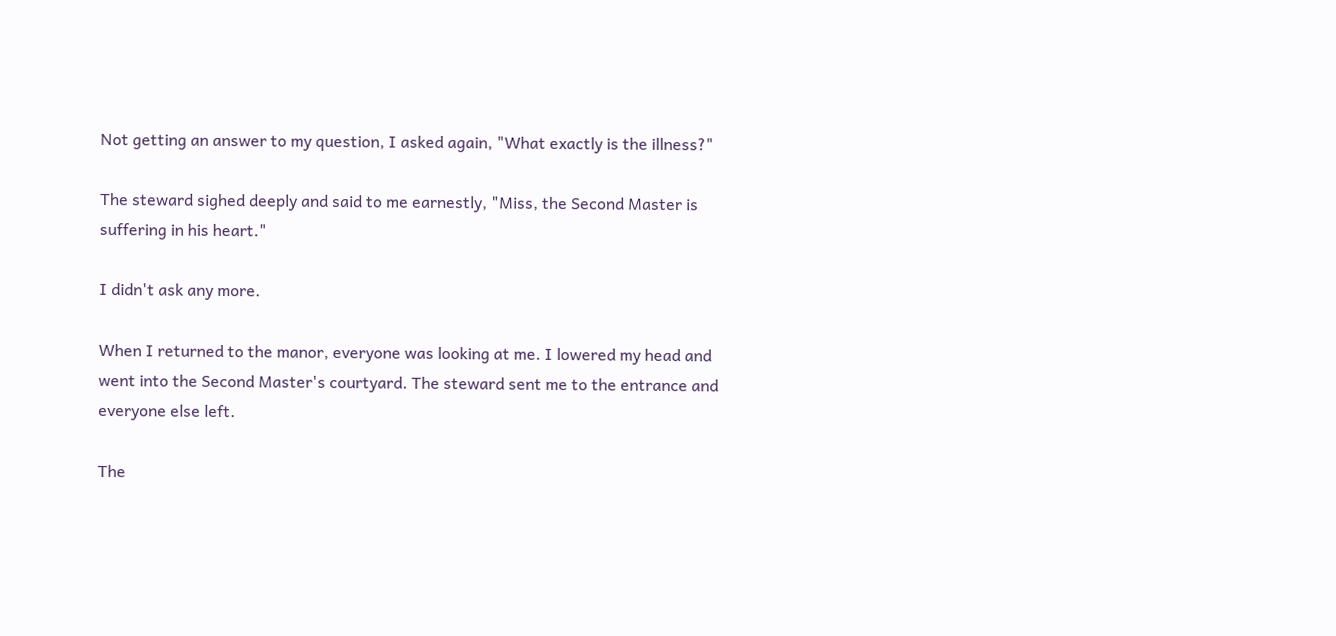Not getting an answer to my question, I asked again, "What exactly is the illness?"

The steward sighed deeply and said to me earnestly, "Miss, the Second Master is suffering in his heart."

I didn't ask any more.

When I returned to the manor, everyone was looking at me. I lowered my head and went into the Second Master's courtyard. The steward sent me to the entrance and everyone else left.

The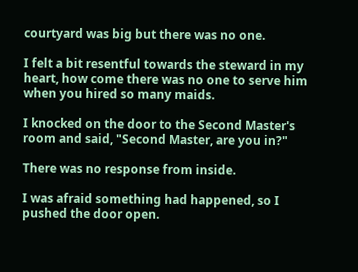courtyard was big but there was no one.

I felt a bit resentful towards the steward in my heart, how come there was no one to serve him when you hired so many maids.

I knocked on the door to the Second Master's room and said, "Second Master, are you in?"

There was no response from inside.

I was afraid something had happened, so I pushed the door open.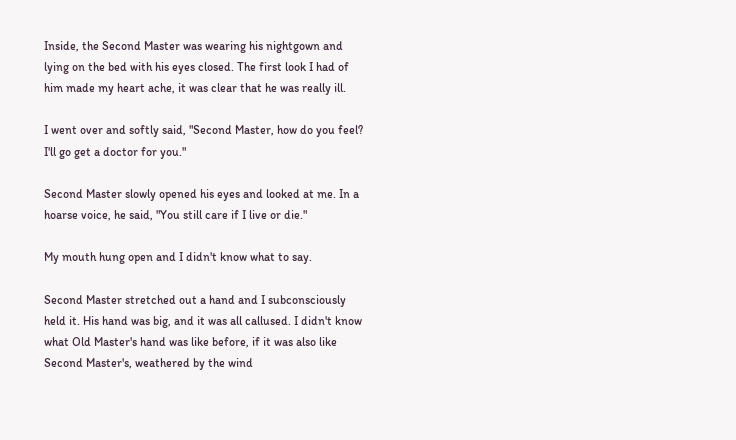Inside, the Second Master was wearing his nightgown and lying on the bed with his eyes closed. The first look I had of him made my heart ache, it was clear that he was really ill.

I went over and softly said, "Second Master, how do you feel? I'll go get a doctor for you."

Second Master slowly opened his eyes and looked at me. In a hoarse voice, he said, "You still care if I live or die."

My mouth hung open and I didn't know what to say.

Second Master stretched out a hand and I subconsciously held it. His hand was big, and it was all callused. I didn't know what Old Master's hand was like before, if it was also like Second Master's, weathered by the wind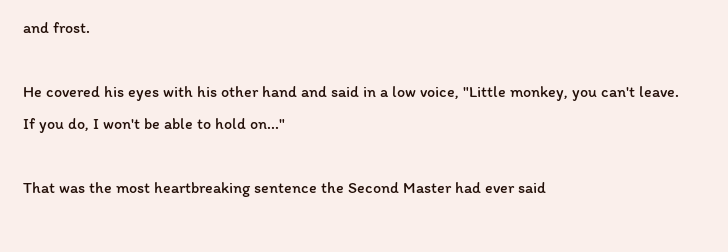and frost.

He covered his eyes with his other hand and said in a low voice, "Little monkey, you can't leave. If you do, I won't be able to hold on..."

That was the most heartbreaking sentence the Second Master had ever said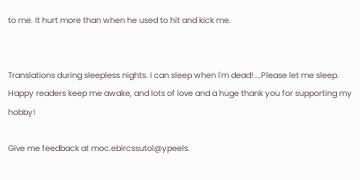to me. It hurt more than when he used to hit and kick me.


Translations during sleepless nights. I can sleep when I'm dead! ...Please let me sleep. Happy readers keep me awake, and lots of love and a huge thank you for supporting my hobby!

Give me feedback at moc.ebircssutol@ypeels.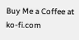Buy Me a Coffee at ko-fi.com